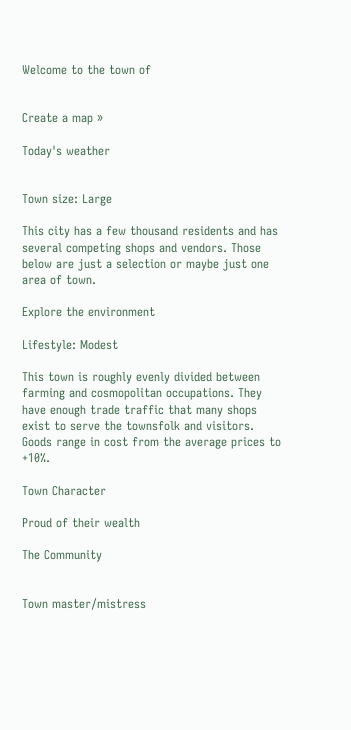Welcome to the town of


Create a map »

Today's weather


Town size: Large

This city has a few thousand residents and has several competing shops and vendors. Those below are just a selection or maybe just one area of town.

Explore the environment

Lifestyle: Modest

This town is roughly evenly divided between farming and cosmopolitan occupations. They have enough trade traffic that many shops exist to serve the townsfolk and visitors. Goods range in cost from the average prices to +10%.

Town Character

Proud of their wealth

The Community


Town master/mistress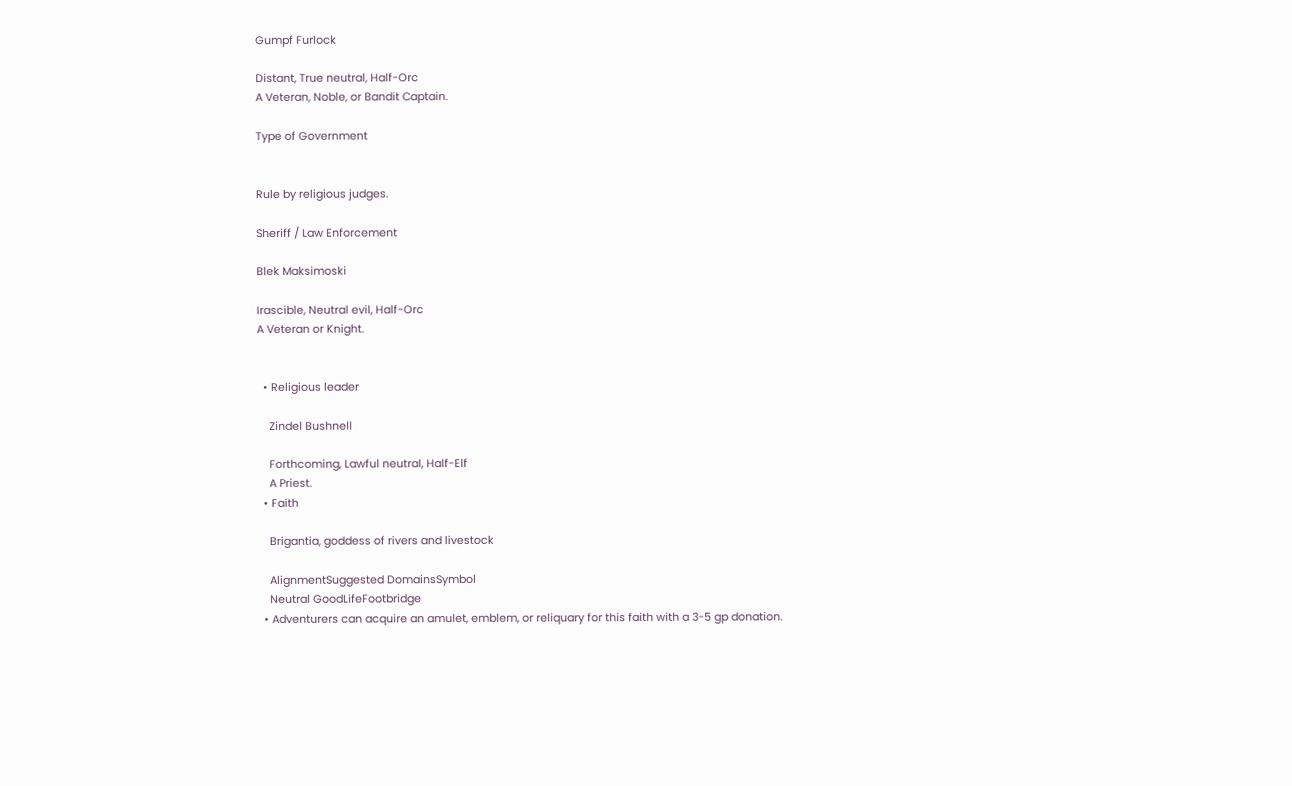Gumpf Furlock

Distant, True neutral, Half-Orc
A Veteran, Noble, or Bandit Captain.

Type of Government


Rule by religious judges.

Sheriff / Law Enforcement

Blek Maksimoski

Irascible, Neutral evil, Half-Orc
A Veteran or Knight.


  • Religious leader

    Zindel Bushnell

    Forthcoming, Lawful neutral, Half-Elf
    A Priest.
  • Faith

    Brigantia, goddess of rivers and livestock

    AlignmentSuggested DomainsSymbol
    Neutral GoodLifeFootbridge
  • Adventurers can acquire an amulet, emblem, or reliquary for this faith with a 3-5 gp donation.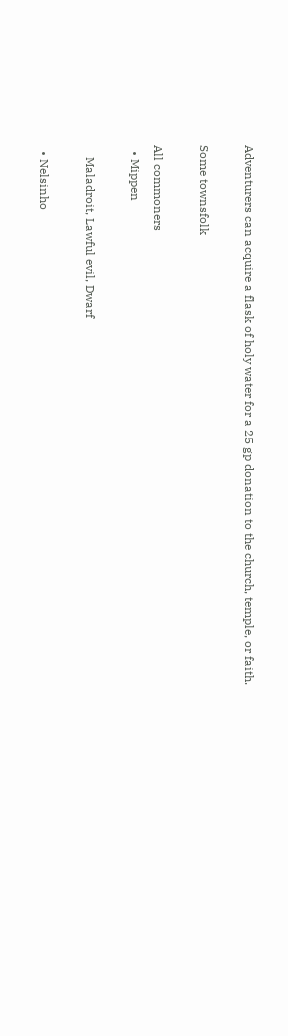Adventurers can acquire a flask of holy water for a 25 gp donation to the church, temple, or faith.

Some townsfolk

All commoners
  • Mippen

    Maladroit, Lawful evil, Dwarf

  • Nelsinho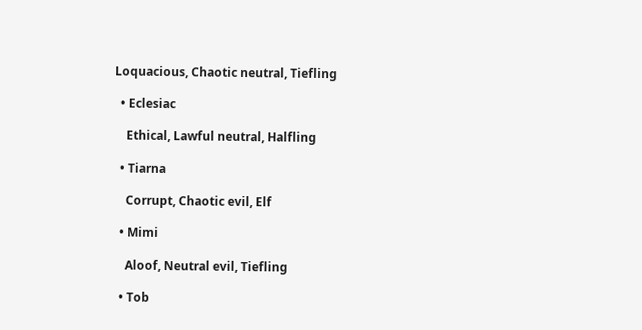Loquacious, Chaotic neutral, Tiefling

  • Eclesiac

    Ethical, Lawful neutral, Halfling

  • Tiarna

    Corrupt, Chaotic evil, Elf

  • Mimi

    Aloof, Neutral evil, Tiefling

  • Tob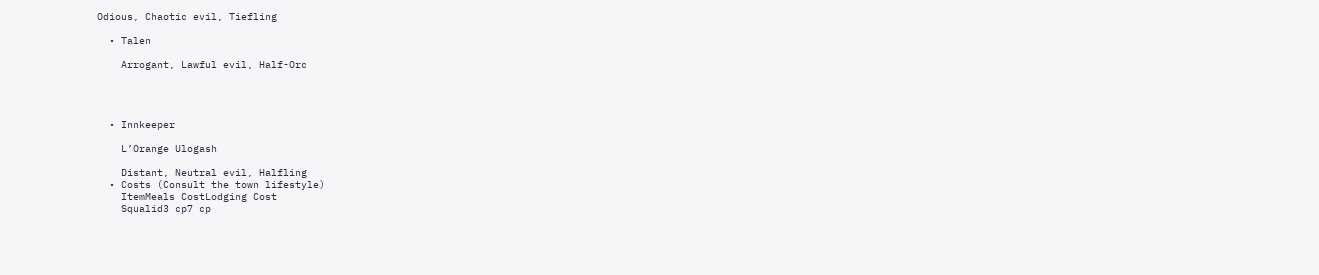Odious, Chaotic evil, Tiefling

  • Talen

    Arrogant, Lawful evil, Half-Orc




  • Innkeeper

    L’Orange Ulogash

    Distant, Neutral evil, Halfling
  • Costs (Consult the town lifestyle)
    ItemMeals CostLodging Cost
    Squalid3 cp7 cp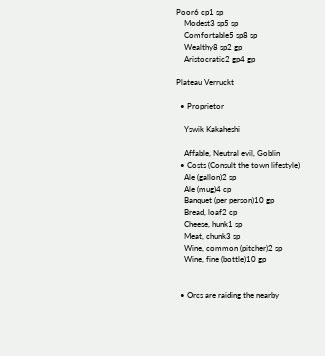Poor6 cp1 sp
    Modest3 sp5 sp
    Comfortable5 sp8 sp
    Wealthy8 sp2 gp
    Aristocratic2 gp4 gp

Plateau Verruckt

  • Proprietor

    Yswik Kakaheshi

    Affable, Neutral evil, Goblin
  • Costs (Consult the town lifestyle)
    Ale (gallon)2 sp
    Ale (mug)4 cp
    Banquet (per person)10 gp
    Bread, loaf2 cp
    Cheese, hunk1 sp
    Meat, chunk3 sp
    Wine, common (pitcher)2 sp
    Wine, fine (bottle)10 gp


  • Orcs are raiding the nearby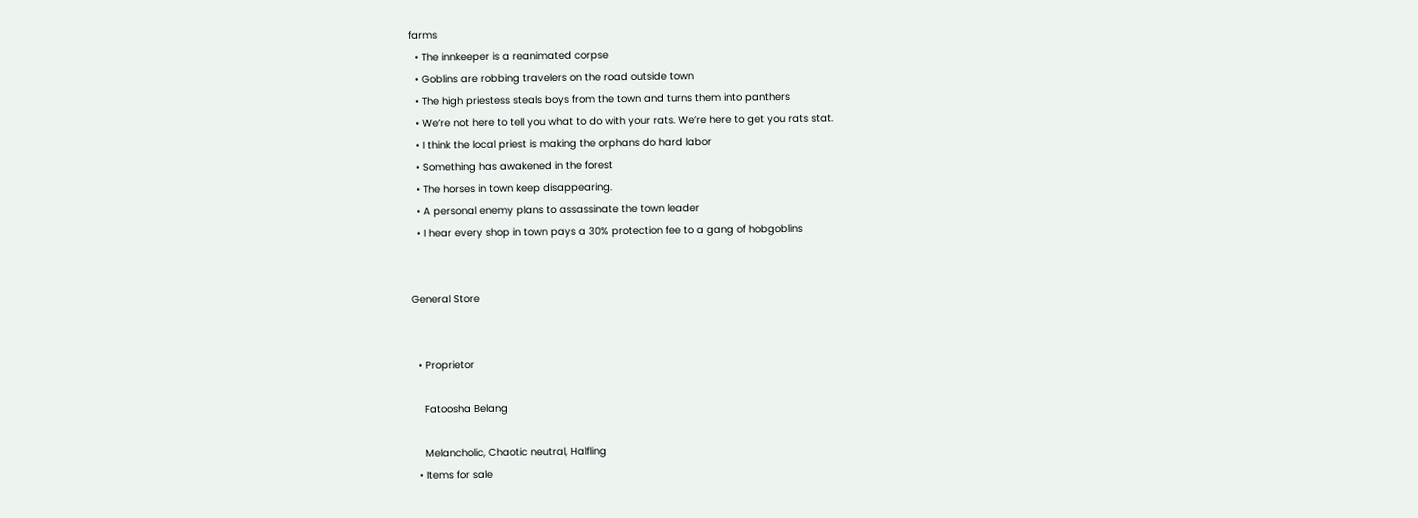farms
  • The innkeeper is a reanimated corpse
  • Goblins are robbing travelers on the road outside town
  • The high priestess steals boys from the town and turns them into panthers
  • We’re not here to tell you what to do with your rats. We’re here to get you rats stat.
  • I think the local priest is making the orphans do hard labor
  • Something has awakened in the forest
  • The horses in town keep disappearing.
  • A personal enemy plans to assassinate the town leader
  • I hear every shop in town pays a 30% protection fee to a gang of hobgoblins


General Store


  • Proprietor

    Fatoosha Belang

    Melancholic, Chaotic neutral, Halfling
  • Items for sale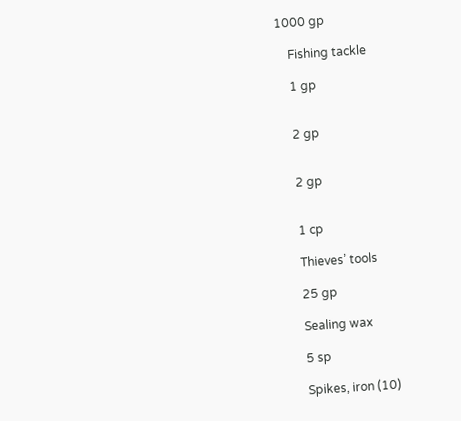1000 gp

    Fishing tackle

    1 gp


    2 gp


    2 gp


    1 cp

    Thieves’ tools

    25 gp

    Sealing wax

    5 sp

    Spikes, iron (10)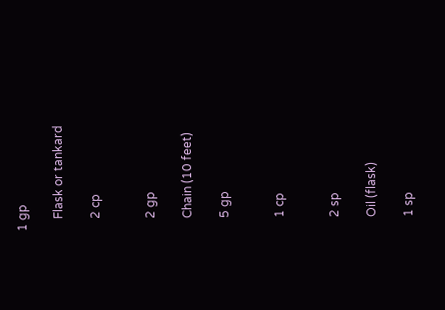1 gp

    Flask or tankard

    2 cp


    2 gp

    Chain (10 feet)

    5 gp


    1 cp


    2 sp

    Oil (flask)

    1 sp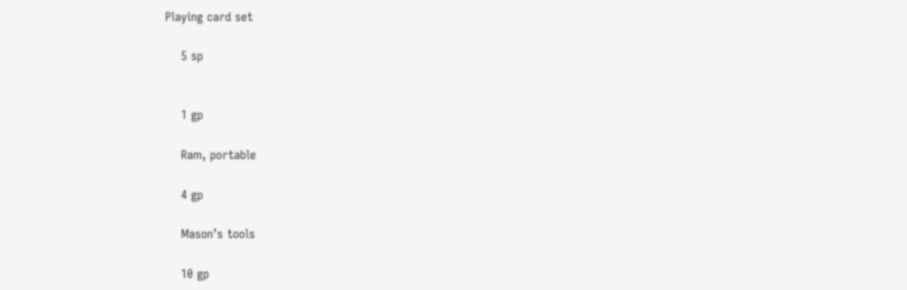Playing card set

    5 sp


    1 gp

    Ram, portable

    4 gp

    Mason’s tools

    10 gp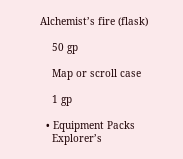Alchemist’s fire (flask)

    50 gp

    Map or scroll case

    1 gp

  • Equipment Packs
    Explorer’s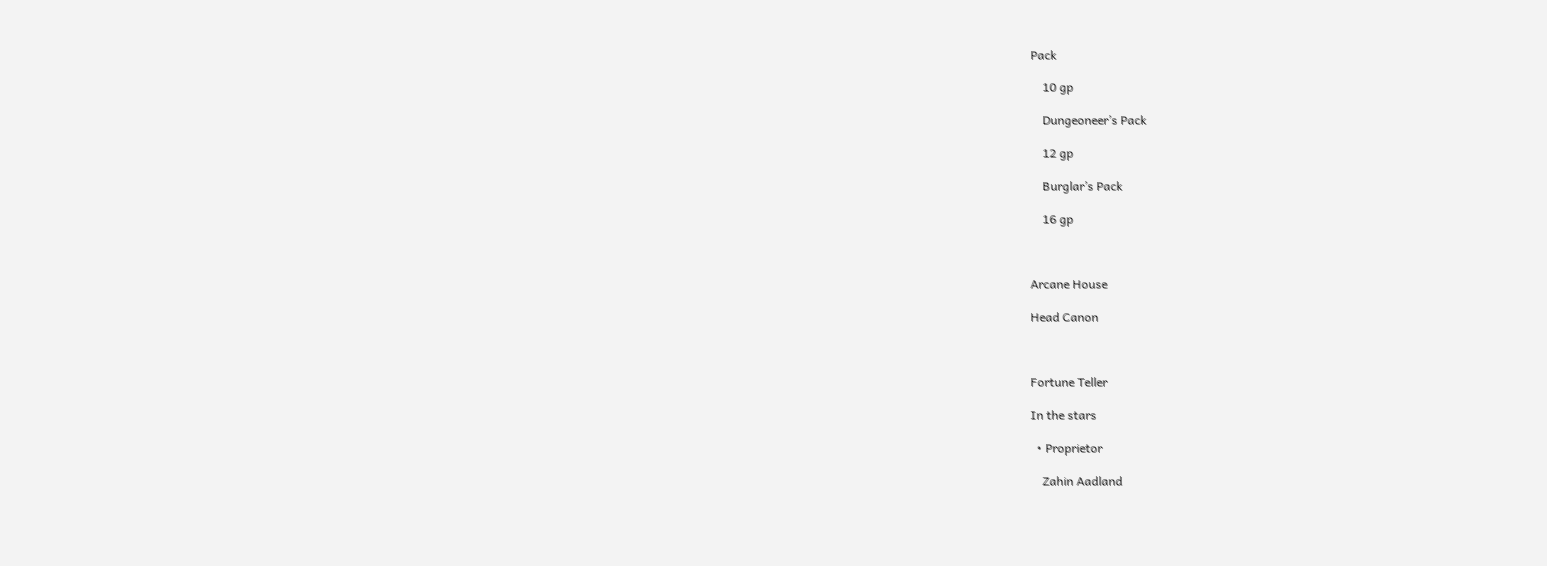Pack

    10 gp

    Dungeoneer’s Pack

    12 gp

    Burglar’s Pack

    16 gp



Arcane House

Head Canon



Fortune Teller

In the stars

  • Proprietor

    Zahin Aadland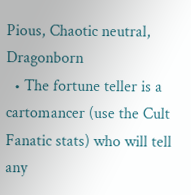Pious, Chaotic neutral, Dragonborn
  • The fortune teller is a cartomancer (use the Cult Fanatic stats) who will tell any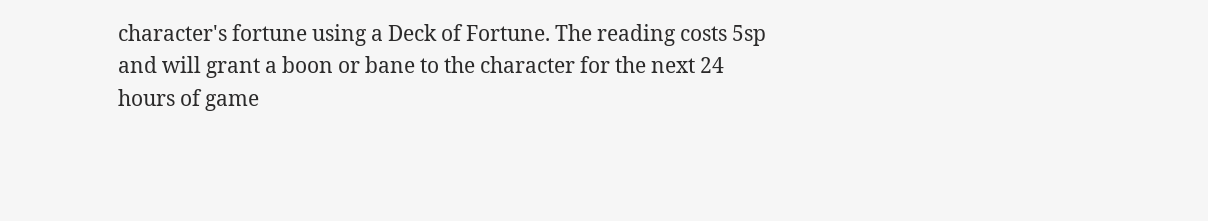character's fortune using a Deck of Fortune. The reading costs 5sp and will grant a boon or bane to the character for the next 24 hours of game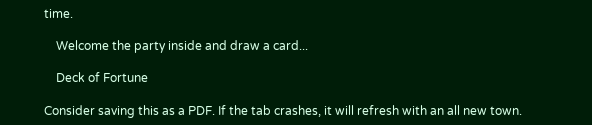time.

    Welcome the party inside and draw a card...

    Deck of Fortune

Consider saving this as a PDF. If the tab crashes, it will refresh with an all new town.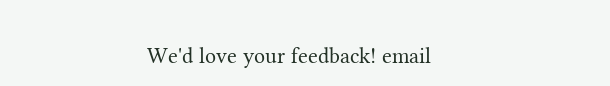We'd love your feedback! email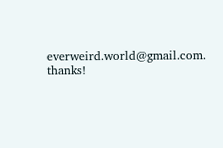everweird.world@gmail.com. thanks!